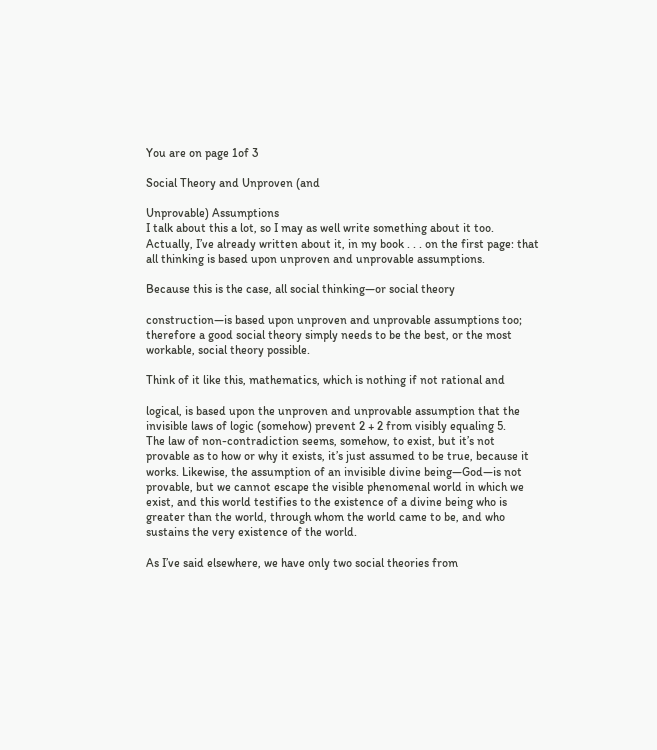You are on page 1of 3

Social Theory and Unproven (and

Unprovable) Assumptions
I talk about this a lot, so I may as well write something about it too.
Actually, I’ve already written about it, in my book . . . on the first page: that
all thinking is based upon unproven and unprovable assumptions.

Because this is the case, all social thinking—or social theory

construction—is based upon unproven and unprovable assumptions too;
therefore a good social theory simply needs to be the best, or the most
workable, social theory possible.

Think of it like this, mathematics, which is nothing if not rational and

logical, is based upon the unproven and unprovable assumption that the
invisible laws of logic (somehow) prevent 2 + 2 from visibly equaling 5.
The law of non-contradiction seems, somehow, to exist, but it’s not
provable as to how or why it exists, it’s just assumed to be true, because it
works. Likewise, the assumption of an invisible divine being—God—is not
provable, but we cannot escape the visible phenomenal world in which we
exist, and this world testifies to the existence of a divine being who is
greater than the world, through whom the world came to be, and who
sustains the very existence of the world.

As I’ve said elsewhere, we have only two social theories from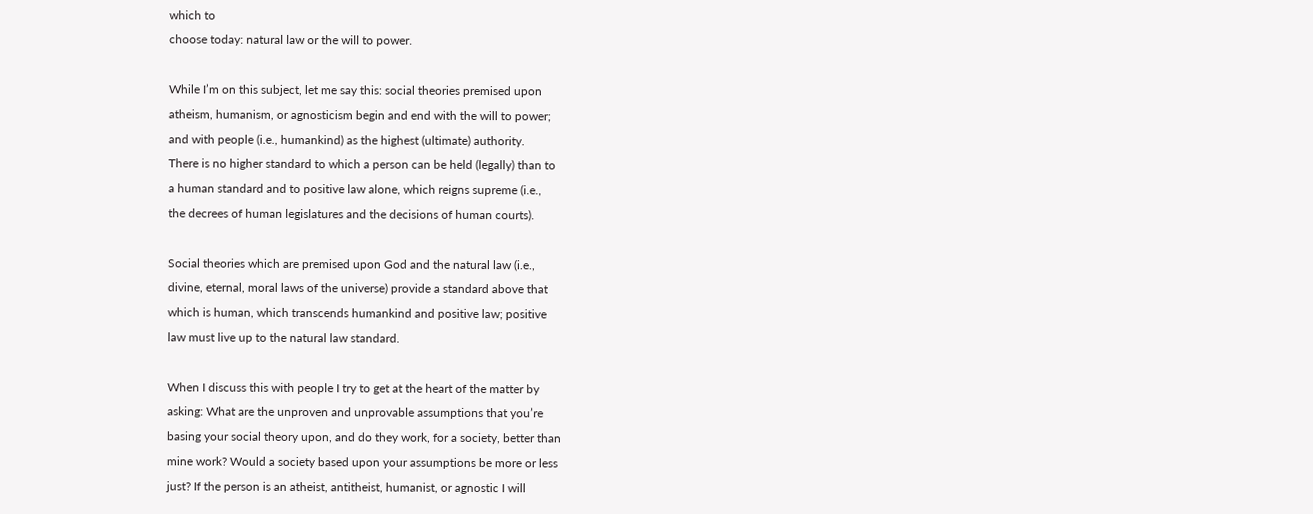which to
choose today: natural law or the will to power.

While I’m on this subject, let me say this: social theories premised upon
atheism, humanism, or agnosticism begin and end with the will to power;
and with people (i.e., humankind) as the highest (ultimate) authority.
There is no higher standard to which a person can be held (legally) than to
a human standard and to positive law alone, which reigns supreme (i.e.,
the decrees of human legislatures and the decisions of human courts).

Social theories which are premised upon God and the natural law (i.e.,
divine, eternal, moral laws of the universe) provide a standard above that
which is human, which transcends humankind and positive law; positive
law must live up to the natural law standard.

When I discuss this with people I try to get at the heart of the matter by
asking: What are the unproven and unprovable assumptions that you’re
basing your social theory upon, and do they work, for a society, better than
mine work? Would a society based upon your assumptions be more or less
just? If the person is an atheist, antitheist, humanist, or agnostic I will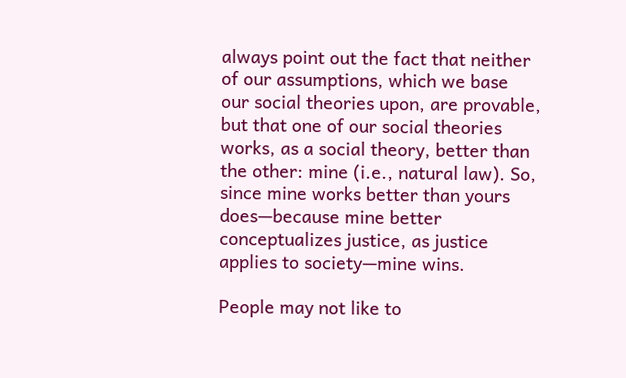always point out the fact that neither of our assumptions, which we base
our social theories upon, are provable, but that one of our social theories
works, as a social theory, better than the other: mine (i.e., natural law). So,
since mine works better than yours does—because mine better
conceptualizes justice, as justice applies to society—mine wins.

People may not like to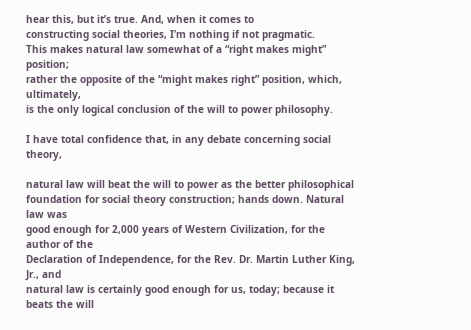hear this, but it’s true. And, when it comes to
constructing social theories, I’m nothing if not pragmatic.
This makes natural law somewhat of a “right makes might” position;
rather the opposite of the “might makes right” position, which, ultimately,
is the only logical conclusion of the will to power philosophy.

I have total confidence that, in any debate concerning social theory,

natural law will beat the will to power as the better philosophical
foundation for social theory construction; hands down. Natural law was
good enough for 2,000 years of Western Civilization, for the author of the
Declaration of Independence, for the Rev. Dr. Martin Luther King, Jr., and
natural law is certainly good enough for us, today; because it beats the will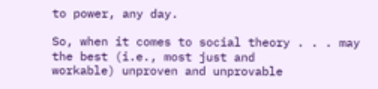to power, any day.

So, when it comes to social theory . . . may the best (i.e., most just and
workable) unproven and unprovable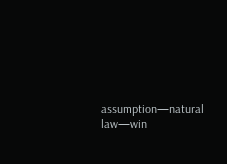assumption—natural law—win